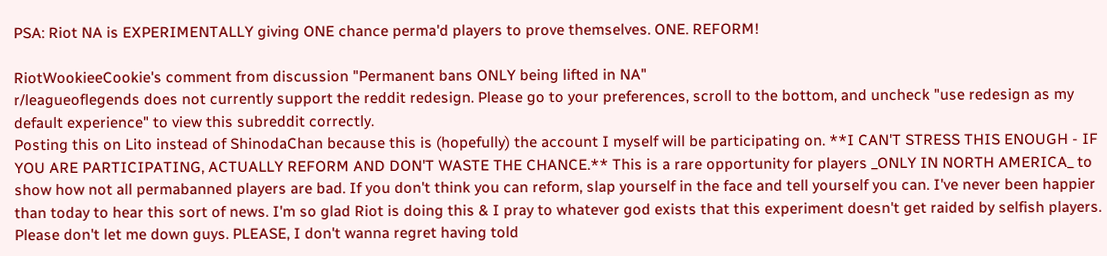PSA: Riot NA is EXPERIMENTALLY giving ONE chance perma'd players to prove themselves. ONE. REFORM!

RiotWookieeCookie's comment from discussion "Permanent bans ONLY being lifted in NA"
r/leagueoflegends does not currently support the reddit redesign. Please go to your preferences, scroll to the bottom, and uncheck "use redesign as my default experience" to view this subreddit correctly.
Posting this on Lito instead of ShinodaChan because this is (hopefully) the account I myself will be participating on. **I CAN'T STRESS THIS ENOUGH - IF YOU ARE PARTICIPATING, ACTUALLY REFORM AND DON'T WASTE THE CHANCE.** This is a rare opportunity for players _ONLY IN NORTH AMERICA_ to show how not all permabanned players are bad. If you don't think you can reform, slap yourself in the face and tell yourself you can. I've never been happier than today to hear this sort of news. I'm so glad Riot is doing this & I pray to whatever god exists that this experiment doesn't get raided by selfish players. Please don't let me down guys. PLEASE, I don't wanna regret having told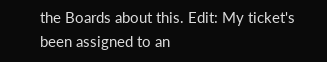the Boards about this. Edit: My ticket's been assigned to an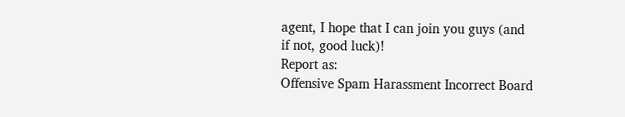agent, I hope that I can join you guys (and if not, good luck)!
Report as:
Offensive Spam Harassment Incorrect Board